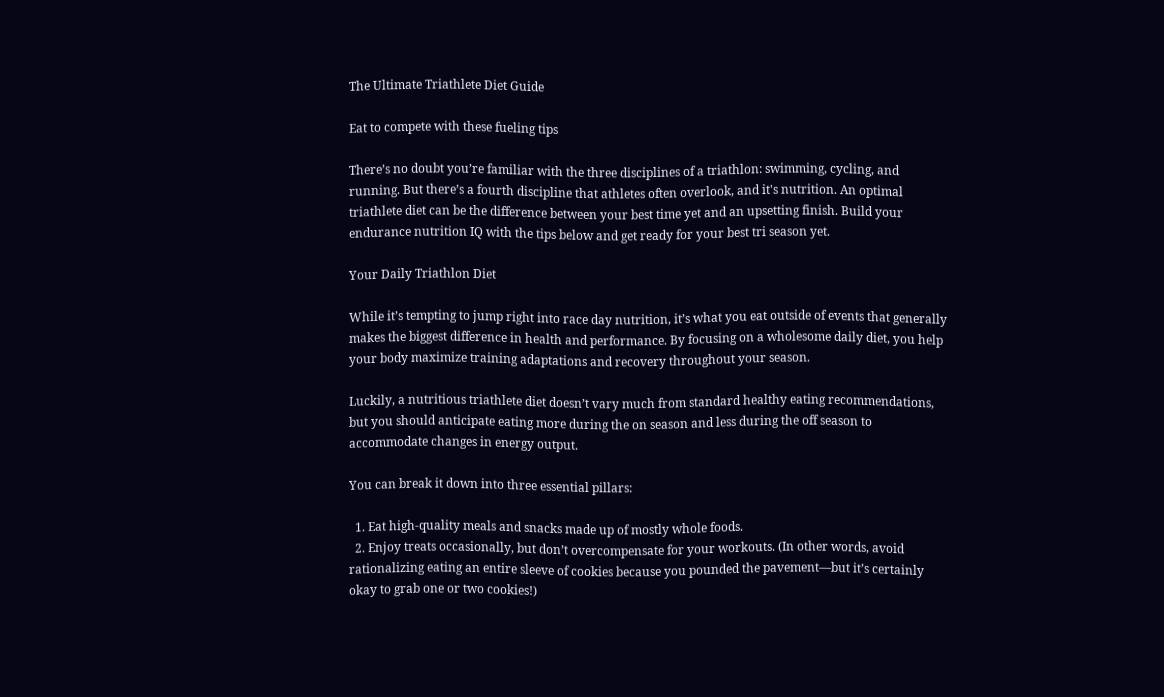The Ultimate Triathlete Diet Guide

Eat to compete with these fueling tips

There’s no doubt you’re familiar with the three disciplines of a triathlon: swimming, cycling, and running. But there’s a fourth discipline that athletes often overlook, and it's nutrition. An optimal triathlete diet can be the difference between your best time yet and an upsetting finish. Build your endurance nutrition IQ with the tips below and get ready for your best tri season yet.

Your Daily Triathlon Diet

While it’s tempting to jump right into race day nutrition, it’s what you eat outside of events that generally makes the biggest difference in health and performance. By focusing on a wholesome daily diet, you help your body maximize training adaptations and recovery throughout your season.

Luckily, a nutritious triathlete diet doesn’t vary much from standard healthy eating recommendations, but you should anticipate eating more during the on season and less during the off season to accommodate changes in energy output.

You can break it down into three essential pillars:

  1. Eat high-quality meals and snacks made up of mostly whole foods.
  2. Enjoy treats occasionally, but don’t overcompensate for your workouts. (In other words, avoid rationalizing eating an entire sleeve of cookies because you pounded the pavement—but it’s certainly okay to grab one or two cookies!)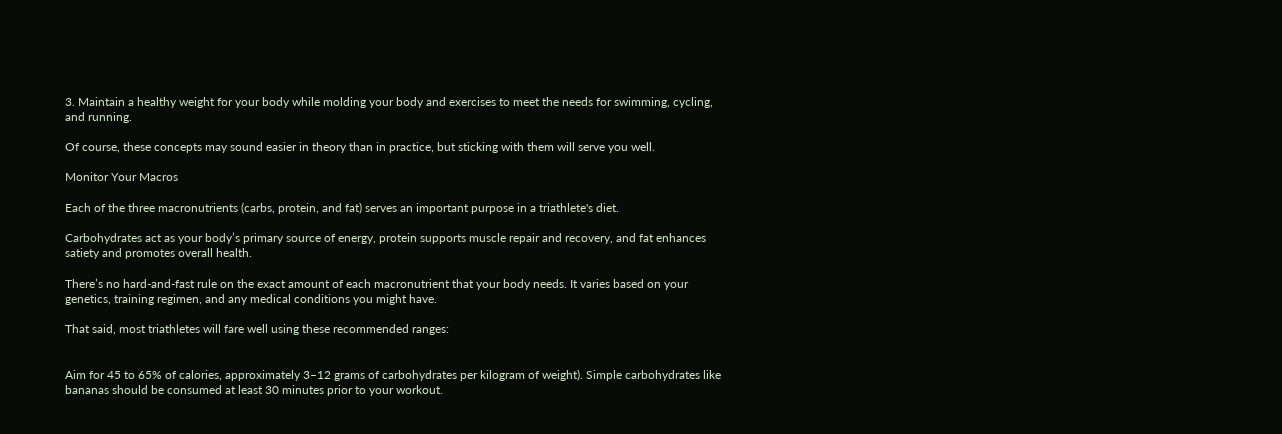3. Maintain a healthy weight for your body while molding your body and exercises to meet the needs for swimming, cycling, and running.

Of course, these concepts may sound easier in theory than in practice, but sticking with them will serve you well.

Monitor Your Macros

Each of the three macronutrients (carbs, protein, and fat) serves an important purpose in a triathlete's diet.

Carbohydrates act as your body’s primary source of energy, protein supports muscle repair and recovery, and fat enhances satiety and promotes overall health.

There’s no hard-and-fast rule on the exact amount of each macronutrient that your body needs. It varies based on your genetics, training regimen, and any medical conditions you might have.

That said, most triathletes will fare well using these recommended ranges:


Aim for 45 to 65% of calories, approximately 3–12 grams of carbohydrates per kilogram of weight). Simple carbohydrates like bananas should be consumed at least 30 minutes prior to your workout.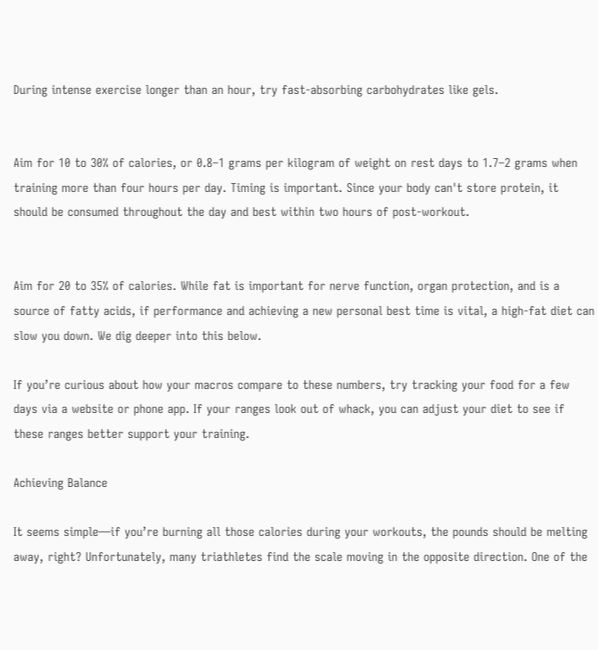During intense exercise longer than an hour, try fast-absorbing carbohydrates like gels.


Aim for 10 to 30% of calories, or 0.8–1 grams per kilogram of weight on rest days to 1.7–2 grams when training more than four hours per day. Timing is important. Since your body can't store protein, it should be consumed throughout the day and best within two hours of post-workout.


Aim for 20 to 35% of calories. While fat is important for nerve function, organ protection, and is a source of fatty acids, if performance and achieving a new personal best time is vital, a high-fat diet can slow you down. We dig deeper into this below.

If you’re curious about how your macros compare to these numbers, try tracking your food for a few days via a website or phone app. If your ranges look out of whack, you can adjust your diet to see if these ranges better support your training.

Achieving Balance

It seems simple—if you’re burning all those calories during your workouts, the pounds should be melting away, right? Unfortunately, many triathletes find the scale moving in the opposite direction. One of the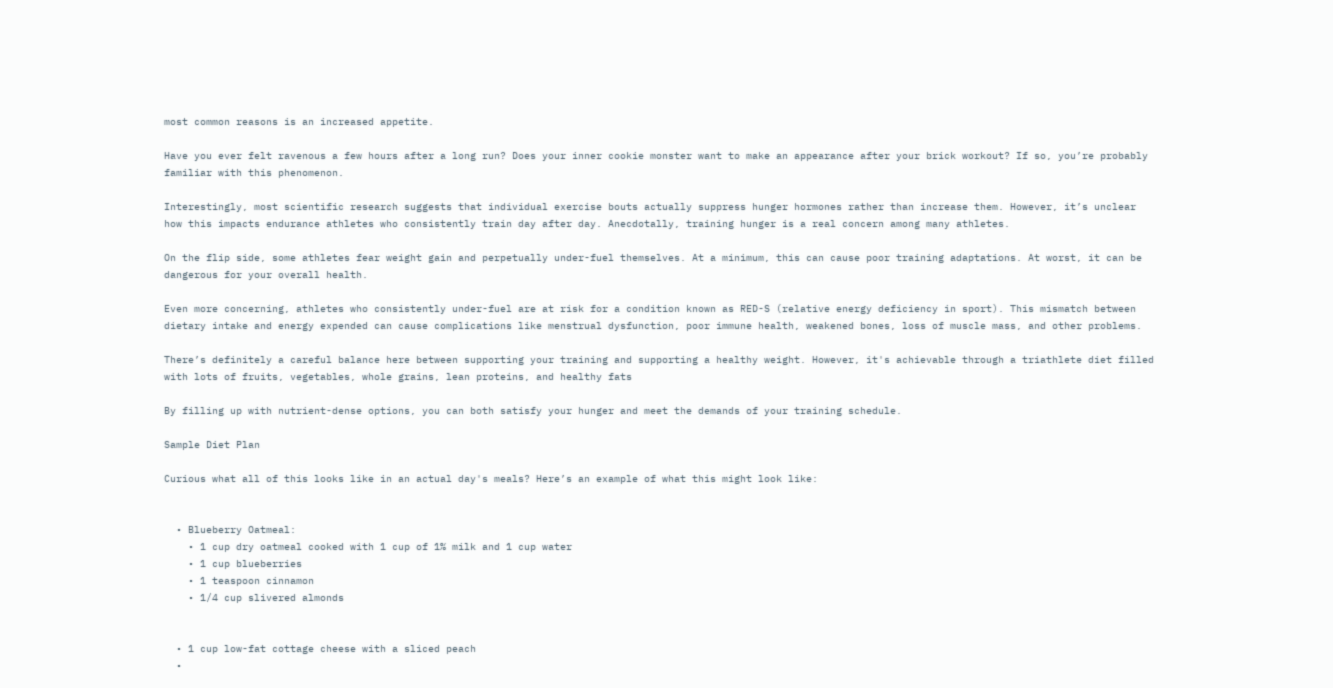most common reasons is an increased appetite.

Have you ever felt ravenous a few hours after a long run? Does your inner cookie monster want to make an appearance after your brick workout? If so, you’re probably familiar with this phenomenon.

Interestingly, most scientific research suggests that individual exercise bouts actually suppress hunger hormones rather than increase them. However, it’s unclear how this impacts endurance athletes who consistently train day after day. Anecdotally, training hunger is a real concern among many athletes.

On the flip side, some athletes fear weight gain and perpetually under-fuel themselves. At a minimum, this can cause poor training adaptations. At worst, it can be dangerous for your overall health.

Even more concerning, athletes who consistently under-fuel are at risk for a condition known as RED-S (relative energy deficiency in sport). This mismatch between dietary intake and energy expended can cause complications like menstrual dysfunction, poor immune health, weakened bones, loss of muscle mass, and other problems.

There’s definitely a careful balance here between supporting your training and supporting a healthy weight. However, it's achievable through a triathlete diet filled with lots of fruits, vegetables, whole grains, lean proteins, and healthy fats

By filling up with nutrient-dense options, you can both satisfy your hunger and meet the demands of your training schedule.

Sample Diet Plan

Curious what all of this looks like in an actual day's meals? Here’s an example of what this might look like:


  • Blueberry Oatmeal:
    • 1 cup dry oatmeal cooked with 1 cup of 1% milk and 1 cup water
    • 1 cup blueberries
    • 1 teaspoon cinnamon
    • 1/4 cup slivered almonds


  • 1 cup low-fat cottage cheese with a sliced peach
  •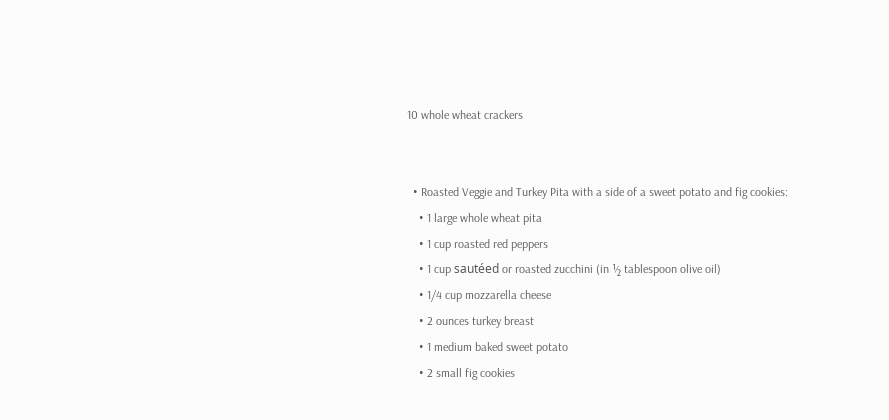10 whole wheat crackers


  • Roasted Veggie and Turkey Pita with a side of a sweet potato and fig cookies:
    • 1 large whole wheat pita
    • 1 cup roasted red peppers
    • 1 cup sautéed or roasted zucchini (in ½ tablespoon olive oil)
    • 1/4 cup mozzarella cheese
    • 2 ounces turkey breast
    • 1 medium baked sweet potato
    • 2 small fig cookies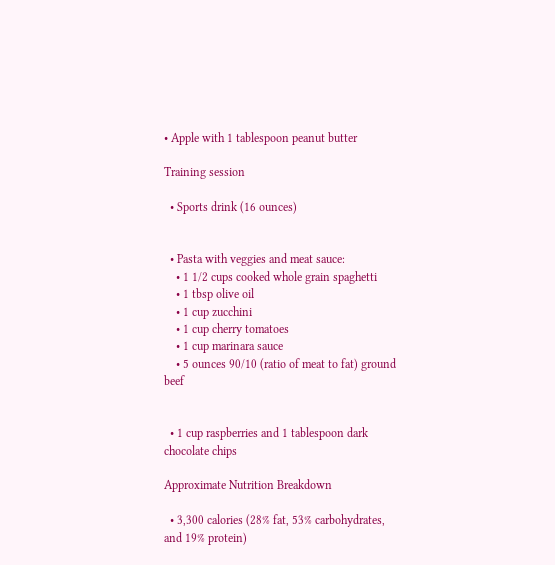• Apple with 1 tablespoon peanut butter

Training session

  • Sports drink (16 ounces)


  • Pasta with veggies and meat sauce:
    • 1 1/2 cups cooked whole grain spaghetti
    • 1 tbsp olive oil
    • 1 cup zucchini
    • 1 cup cherry tomatoes
    • 1 cup marinara sauce
    • 5 ounces 90/10 (ratio of meat to fat) ground beef


  • 1 cup raspberries and 1 tablespoon dark chocolate chips

Approximate Nutrition Breakdown

  • 3,300 calories (28% fat, 53% carbohydrates, and 19% protein)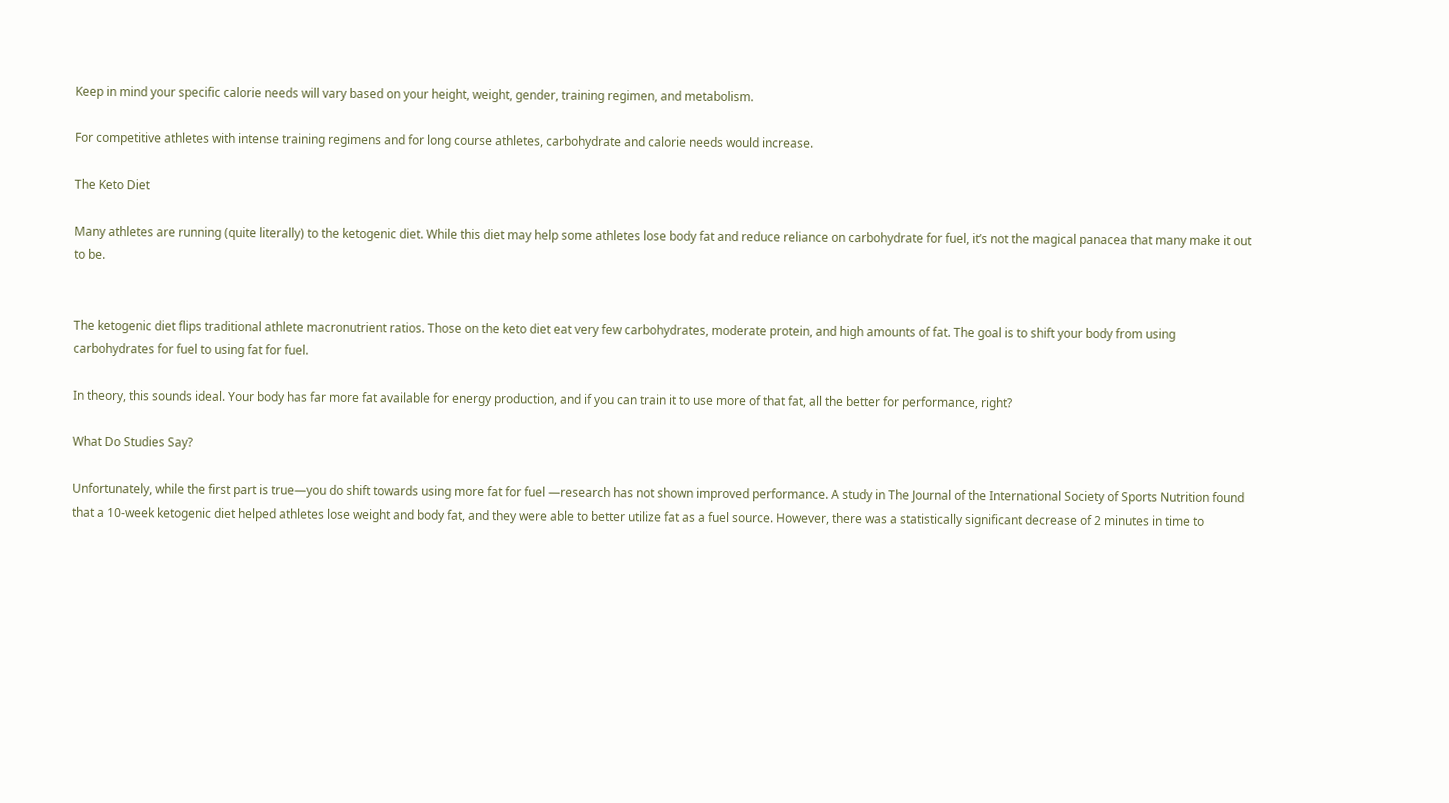Keep in mind your specific calorie needs will vary based on your height, weight, gender, training regimen, and metabolism.

For competitive athletes with intense training regimens and for long course athletes, carbohydrate and calorie needs would increase.

The Keto Diet

Many athletes are running (quite literally) to the ketogenic diet. While this diet may help some athletes lose body fat and reduce reliance on carbohydrate for fuel, it’s not the magical panacea that many make it out to be.


The ketogenic diet flips traditional athlete macronutrient ratios. Those on the keto diet eat very few carbohydrates, moderate protein, and high amounts of fat. The goal is to shift your body from using carbohydrates for fuel to using fat for fuel.

In theory, this sounds ideal. Your body has far more fat available for energy production, and if you can train it to use more of that fat, all the better for performance, right?

What Do Studies Say?

Unfortunately, while the first part is true—you do shift towards using more fat for fuel —research has not shown improved performance. A study in The Journal of the International Society of Sports Nutrition found that a 10-week ketogenic diet helped athletes lose weight and body fat, and they were able to better utilize fat as a fuel source. However, there was a statistically significant decrease of 2 minutes in time to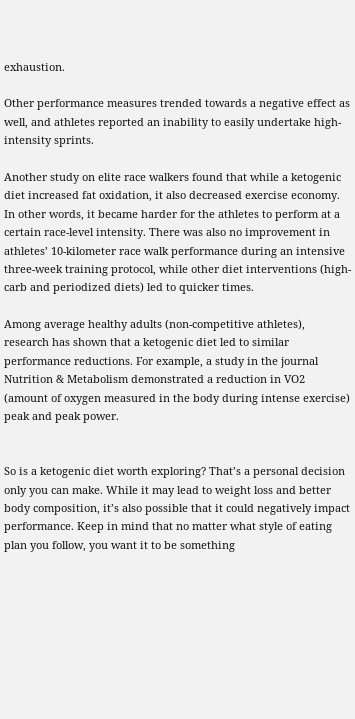exhaustion.

Other performance measures trended towards a negative effect as well, and athletes reported an inability to easily undertake high-intensity sprints.

Another study on elite race walkers found that while a ketogenic diet increased fat oxidation, it also decreased exercise economy. In other words, it became harder for the athletes to perform at a certain race-level intensity. There was also no improvement in athletes’ 10-kilometer race walk performance during an intensive three-week training protocol, while other diet interventions (high-carb and periodized diets) led to quicker times.

Among average healthy adults (non-competitive athletes), research has shown that a ketogenic diet led to similar performance reductions. For example, a study in the journal Nutrition & Metabolism demonstrated a reduction in VO2 (amount of oxygen measured in the body during intense exercise) peak and peak power.


So is a ketogenic diet worth exploring? That’s a personal decision only you can make. While it may lead to weight loss and better body composition, it’s also possible that it could negatively impact performance. Keep in mind that no matter what style of eating plan you follow, you want it to be something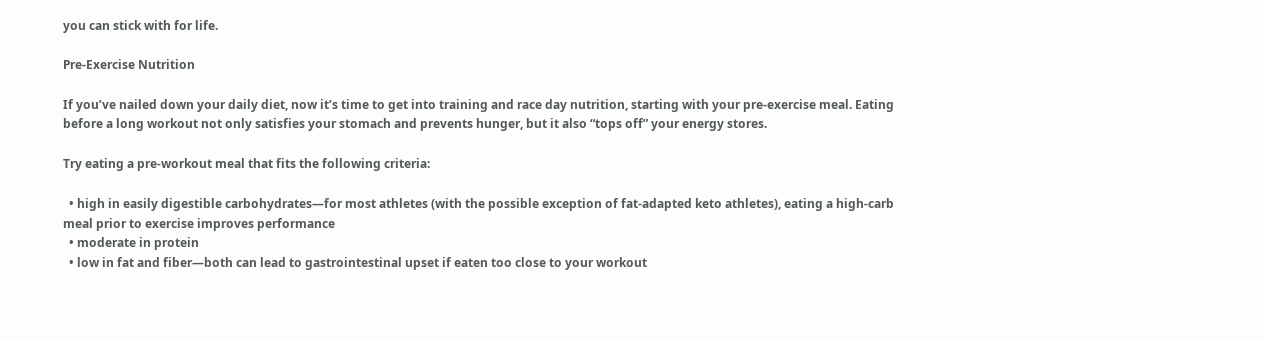you can stick with for life.

Pre-Exercise Nutrition

If you’ve nailed down your daily diet, now it’s time to get into training and race day nutrition, starting with your pre-exercise meal. Eating before a long workout not only satisfies your stomach and prevents hunger, but it also “tops off” your energy stores.

Try eating a pre-workout meal that fits the following criteria:

  • high in easily digestible carbohydrates—for most athletes (with the possible exception of fat-adapted keto athletes), eating a high-carb meal prior to exercise improves performance
  • moderate in protein
  • low in fat and fiber—both can lead to gastrointestinal upset if eaten too close to your workout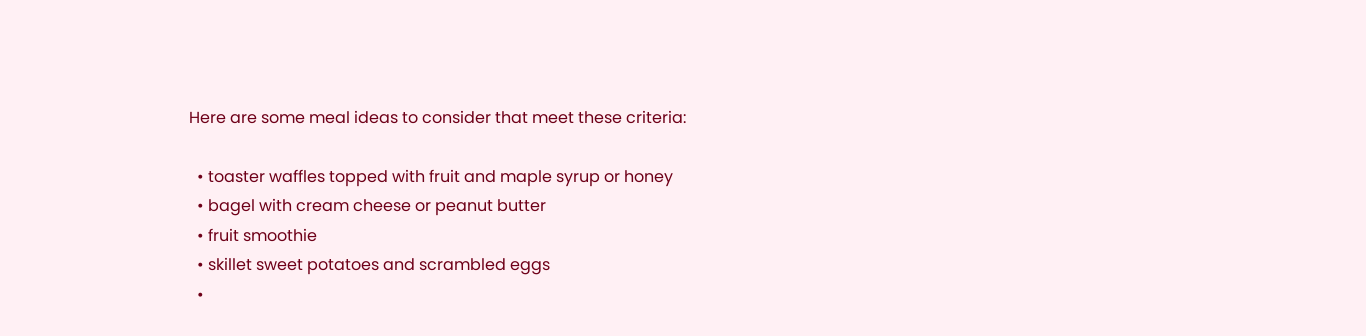Here are some meal ideas to consider that meet these criteria:

  • toaster waffles topped with fruit and maple syrup or honey
  • bagel with cream cheese or peanut butter
  • fruit smoothie
  • skillet sweet potatoes and scrambled eggs
  •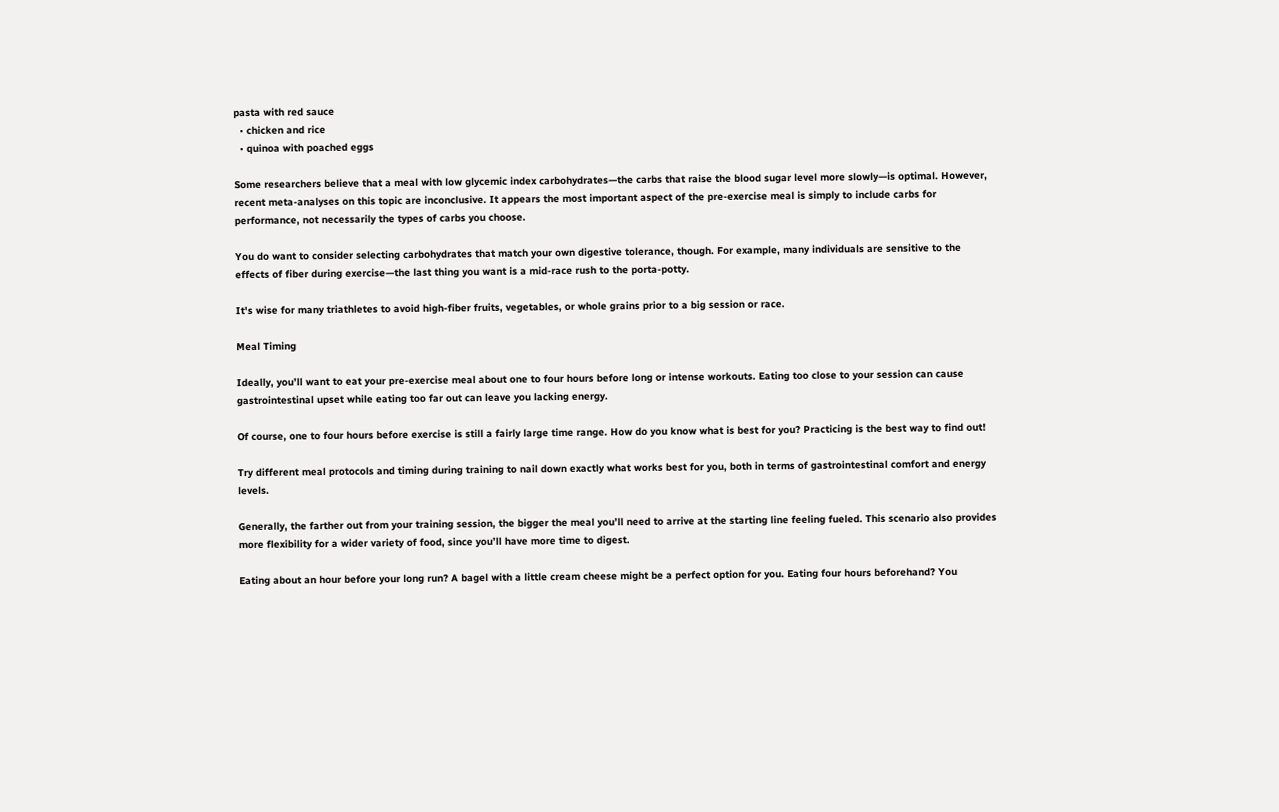pasta with red sauce
  • chicken and rice
  • quinoa with poached eggs

Some researchers believe that a meal with low glycemic index carbohydrates—the carbs that raise the blood sugar level more slowly—is optimal. However, recent meta-analyses on this topic are inconclusive. It appears the most important aspect of the pre-exercise meal is simply to include carbs for performance, not necessarily the types of carbs you choose.

You do want to consider selecting carbohydrates that match your own digestive tolerance, though. For example, many individuals are sensitive to the effects of fiber during exercise—the last thing you want is a mid-race rush to the porta-potty.

It's wise for many triathletes to avoid high-fiber fruits, vegetables, or whole grains prior to a big session or race.

Meal Timing

Ideally, you’ll want to eat your pre-exercise meal about one to four hours before long or intense workouts. Eating too close to your session can cause gastrointestinal upset while eating too far out can leave you lacking energy.

Of course, one to four hours before exercise is still a fairly large time range. How do you know what is best for you? Practicing is the best way to find out!

Try different meal protocols and timing during training to nail down exactly what works best for you, both in terms of gastrointestinal comfort and energy levels.

Generally, the farther out from your training session, the bigger the meal you’ll need to arrive at the starting line feeling fueled. This scenario also provides more flexibility for a wider variety of food, since you’ll have more time to digest.

Eating about an hour before your long run? A bagel with a little cream cheese might be a perfect option for you. Eating four hours beforehand? You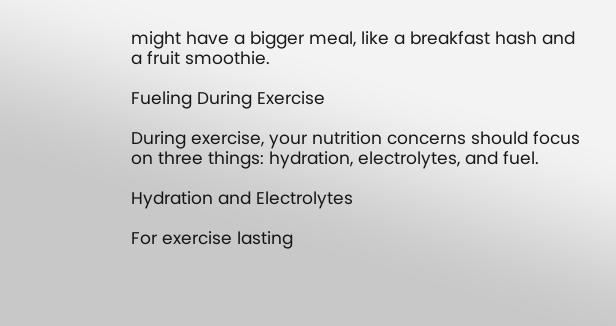might have a bigger meal, like a breakfast hash and a fruit smoothie.

Fueling During Exercise

During exercise, your nutrition concerns should focus on three things: hydration, electrolytes, and fuel.

Hydration and Electrolytes

For exercise lasting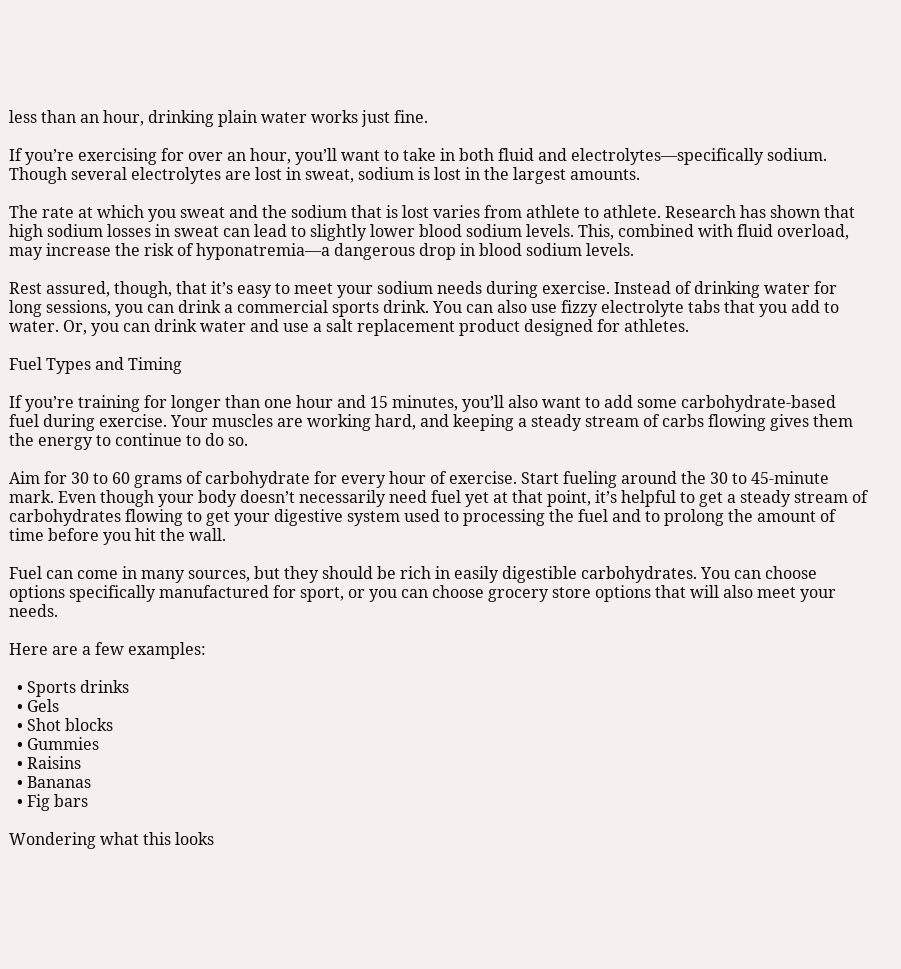less than an hour, drinking plain water works just fine.

If you’re exercising for over an hour, you’ll want to take in both fluid and electrolytes—specifically sodium. Though several electrolytes are lost in sweat, sodium is lost in the largest amounts.

The rate at which you sweat and the sodium that is lost varies from athlete to athlete. Research has shown that high sodium losses in sweat can lead to slightly lower blood sodium levels. This, combined with fluid overload, may increase the risk of hyponatremia—a dangerous drop in blood sodium levels.

Rest assured, though, that it’s easy to meet your sodium needs during exercise. Instead of drinking water for long sessions, you can drink a commercial sports drink. You can also use fizzy electrolyte tabs that you add to water. Or, you can drink water and use a salt replacement product designed for athletes.

Fuel Types and Timing

If you’re training for longer than one hour and 15 minutes, you’ll also want to add some carbohydrate-based fuel during exercise. Your muscles are working hard, and keeping a steady stream of carbs flowing gives them the energy to continue to do so.

Aim for 30 to 60 grams of carbohydrate for every hour of exercise. Start fueling around the 30 to 45-minute mark. Even though your body doesn’t necessarily need fuel yet at that point, it’s helpful to get a steady stream of carbohydrates flowing to get your digestive system used to processing the fuel and to prolong the amount of time before you hit the wall.

Fuel can come in many sources, but they should be rich in easily digestible carbohydrates. You can choose options specifically manufactured for sport, or you can choose grocery store options that will also meet your needs.

Here are a few examples:

  • Sports drinks
  • Gels
  • Shot blocks
  • Gummies
  • Raisins
  • Bananas
  • Fig bars

Wondering what this looks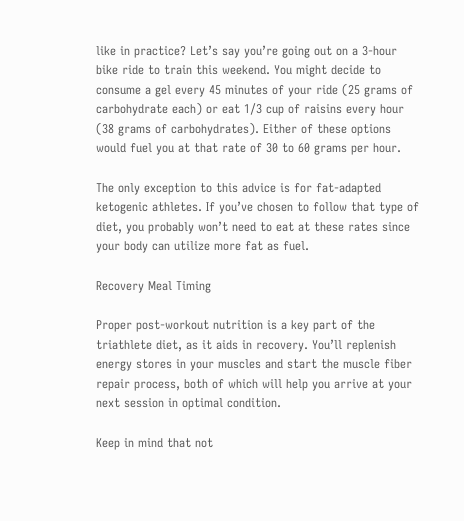like in practice? Let’s say you’re going out on a 3-hour bike ride to train this weekend. You might decide to consume a gel every 45 minutes of your ride (25 grams of carbohydrate each) or eat 1/3 cup of raisins every hour (38 grams of carbohydrates). Either of these options would fuel you at that rate of 30 to 60 grams per hour.

The only exception to this advice is for fat-adapted ketogenic athletes. If you’ve chosen to follow that type of diet, you probably won’t need to eat at these rates since your body can utilize more fat as fuel.

Recovery Meal Timing

Proper post-workout nutrition is a key part of the triathlete diet, as it aids in recovery. You’ll replenish energy stores in your muscles and start the muscle fiber repair process, both of which will help you arrive at your next session in optimal condition.

Keep in mind that not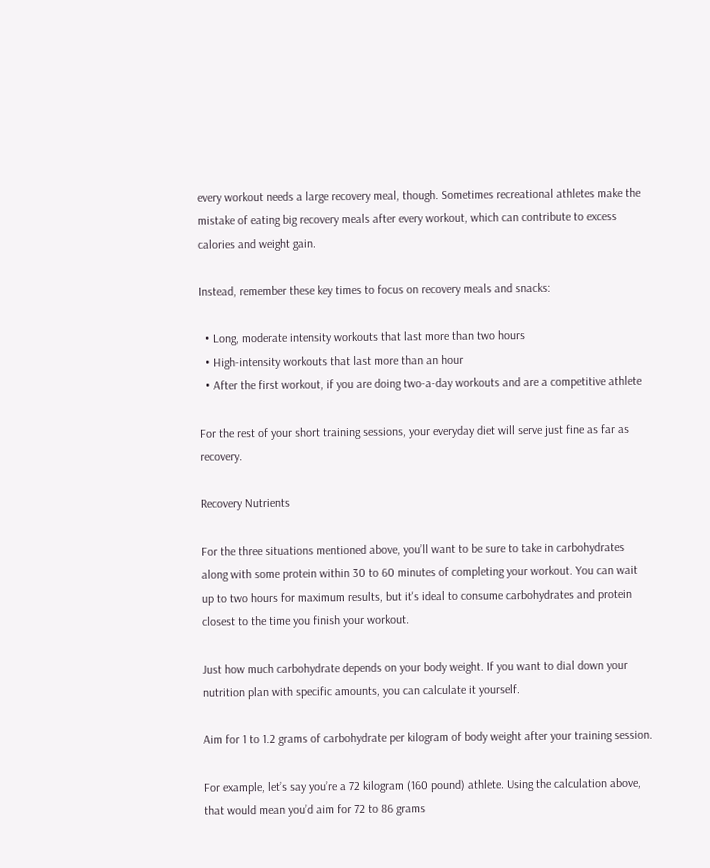every workout needs a large recovery meal, though. Sometimes recreational athletes make the mistake of eating big recovery meals after every workout, which can contribute to excess calories and weight gain.

Instead, remember these key times to focus on recovery meals and snacks:

  • Long, moderate intensity workouts that last more than two hours
  • High-intensity workouts that last more than an hour
  • After the first workout, if you are doing two-a-day workouts and are a competitive athlete

For the rest of your short training sessions, your everyday diet will serve just fine as far as recovery.

Recovery Nutrients

For the three situations mentioned above, you’ll want to be sure to take in carbohydrates along with some protein within 30 to 60 minutes of completing your workout. You can wait up to two hours for maximum results, but it's ideal to consume carbohydrates and protein closest to the time you finish your workout.

Just how much carbohydrate depends on your body weight. If you want to dial down your nutrition plan with specific amounts, you can calculate it yourself.

Aim for 1 to 1.2 grams of carbohydrate per kilogram of body weight after your training session.

For example, let’s say you’re a 72 kilogram (160 pound) athlete. Using the calculation above, that would mean you’d aim for 72 to 86 grams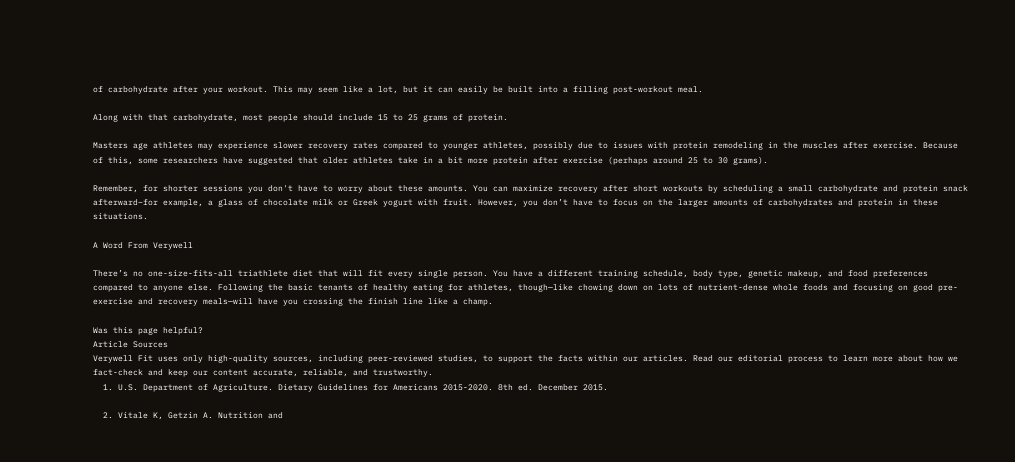of carbohydrate after your workout. This may seem like a lot, but it can easily be built into a filling post-workout meal.

Along with that carbohydrate, most people should include 15 to 25 grams of protein.

Masters age athletes may experience slower recovery rates compared to younger athletes, possibly due to issues with protein remodeling in the muscles after exercise. Because of this, some researchers have suggested that older athletes take in a bit more protein after exercise (perhaps around 25 to 30 grams).

Remember, for shorter sessions you don't have to worry about these amounts. You can maximize recovery after short workouts by scheduling a small carbohydrate and protein snack afterward–for example, a glass of chocolate milk or Greek yogurt with fruit. However, you don’t have to focus on the larger amounts of carbohydrates and protein in these situations.

A Word From Verywell

There’s no one-size-fits-all triathlete diet that will fit every single person. You have a different training schedule, body type, genetic makeup, and food preferences compared to anyone else. Following the basic tenants of healthy eating for athletes, though—like chowing down on lots of nutrient-dense whole foods and focusing on good pre-exercise and recovery meals—will have you crossing the finish line like a champ.

Was this page helpful?
Article Sources
Verywell Fit uses only high-quality sources, including peer-reviewed studies, to support the facts within our articles. Read our editorial process to learn more about how we fact-check and keep our content accurate, reliable, and trustworthy.
  1. U.S. Department of Agriculture. Dietary Guidelines for Americans 2015-2020. 8th ed. December 2015.

  2. Vitale K, Getzin A. Nutrition and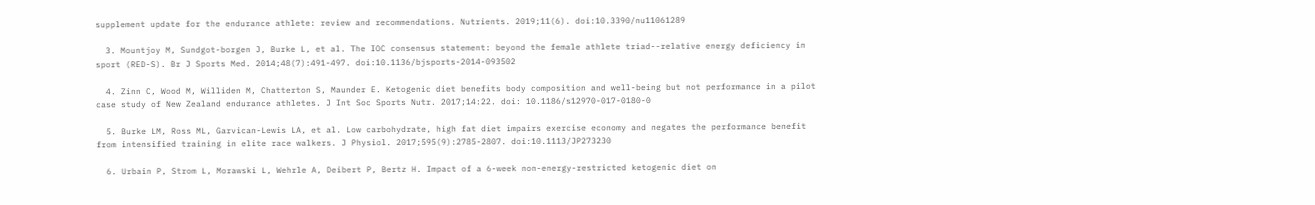supplement update for the endurance athlete: review and recommendations. Nutrients. 2019;11(6). doi:10.3390/nu11061289

  3. Mountjoy M, Sundgot-borgen J, Burke L, et al. The IOC consensus statement: beyond the female athlete triad--relative energy deficiency in sport (RED-S). Br J Sports Med. 2014;48(7):491-497. doi:10.1136/bjsports-2014-093502

  4. Zinn C, Wood M, Williden M, Chatterton S, Maunder E. Ketogenic diet benefits body composition and well-being but not performance in a pilot case study of New Zealand endurance athletes. J Int Soc Sports Nutr. 2017;14:22. doi: 10.1186/s12970-017-0180-0

  5. Burke LM, Ross ML, Garvican-Lewis LA, et al. Low carbohydrate, high fat diet impairs exercise economy and negates the performance benefit from intensified training in elite race walkers. J Physiol. 2017;595(9):2785-2807. doi:10.1113/JP273230

  6. Urbain P, Strom L, Morawski L, Wehrle A, Deibert P, Bertz H. Impact of a 6-week non-energy-restricted ketogenic diet on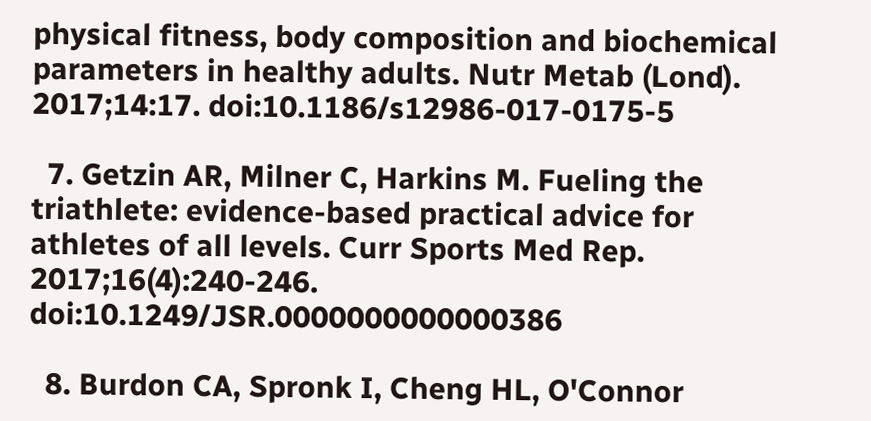physical fitness, body composition and biochemical parameters in healthy adults. Nutr Metab (Lond). 2017;14:17. doi:10.1186/s12986-017-0175-5

  7. Getzin AR, Milner C, Harkins M. Fueling the triathlete: evidence-based practical advice for athletes of all levels. Curr Sports Med Rep. 2017;16(4):240-246. doi:10.1249/JSR.0000000000000386

  8. Burdon CA, Spronk I, Cheng HL, O'Connor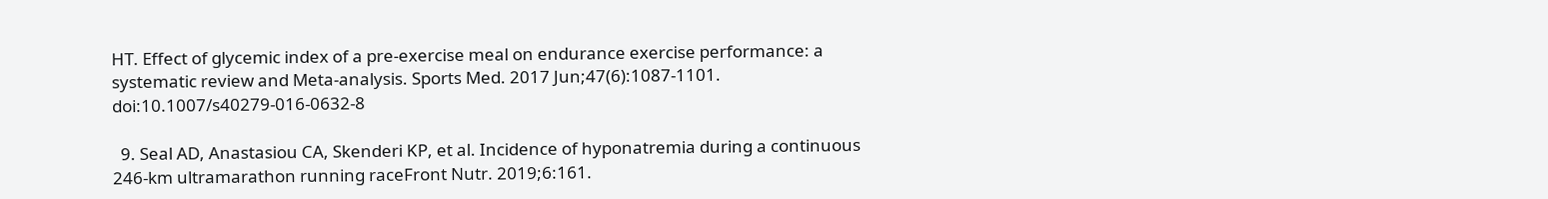HT. Effect of glycemic index of a pre-exercise meal on endurance exercise performance: a systematic review and Meta-analysis. Sports Med. 2017 Jun;47(6):1087-1101. doi:10.1007/s40279-016-0632-8

  9. Seal AD, Anastasiou CA, Skenderi KP, et al. Incidence of hyponatremia during a continuous 246-km ultramarathon running raceFront Nutr. 2019;6:161.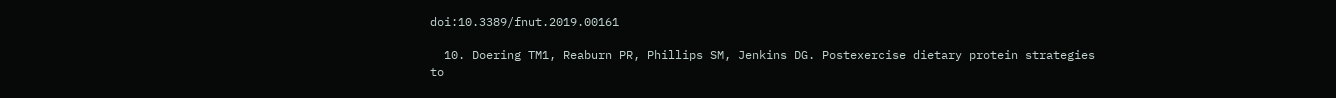doi:10.3389/fnut.2019.00161

  10. Doering TM1, Reaburn PR, Phillips SM, Jenkins DG. Postexercise dietary protein strategies to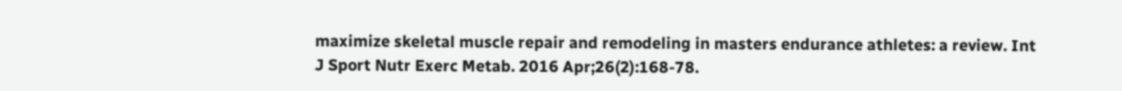maximize skeletal muscle repair and remodeling in masters endurance athletes: a review. Int J Sport Nutr Exerc Metab. 2016 Apr;26(2):168-78.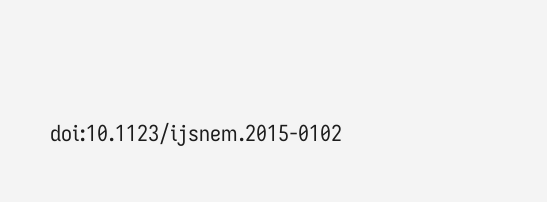doi:10.1123/ijsnem.2015-0102